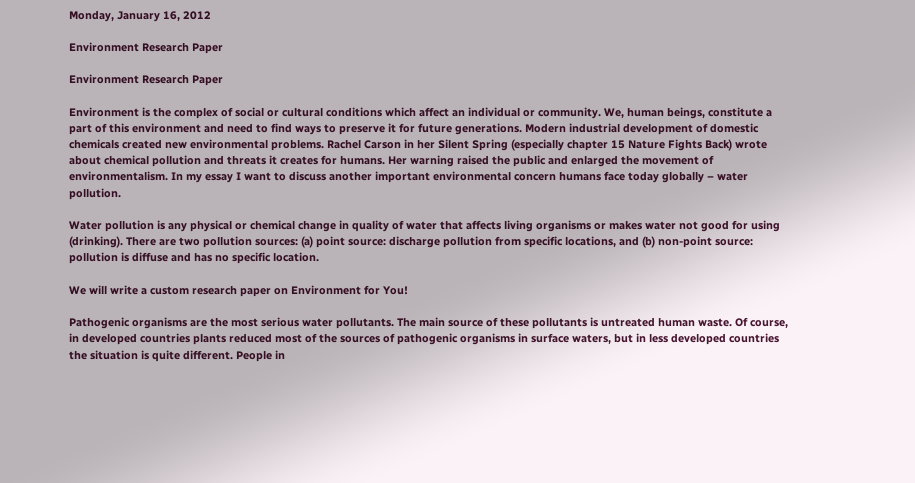Monday, January 16, 2012

Environment Research Paper

Environment Research Paper

Environment is the complex of social or cultural conditions which affect an individual or community. We, human beings, constitute a part of this environment and need to find ways to preserve it for future generations. Modern industrial development of domestic chemicals created new environmental problems. Rachel Carson in her Silent Spring (especially chapter 15 Nature Fights Back) wrote about chemical pollution and threats it creates for humans. Her warning raised the public and enlarged the movement of environmentalism. In my essay I want to discuss another important environmental concern humans face today globally – water pollution.

Water pollution is any physical or chemical change in quality of water that affects living organisms or makes water not good for using (drinking). There are two pollution sources: (a) point source: discharge pollution from specific locations, and (b) non-point source: pollution is diffuse and has no specific location.

We will write a custom research paper on Environment for You!

Pathogenic organisms are the most serious water pollutants. The main source of these pollutants is untreated human waste. Of course, in developed countries plants reduced most of the sources of pathogenic organisms in surface waters, but in less developed countries the situation is quite different. People in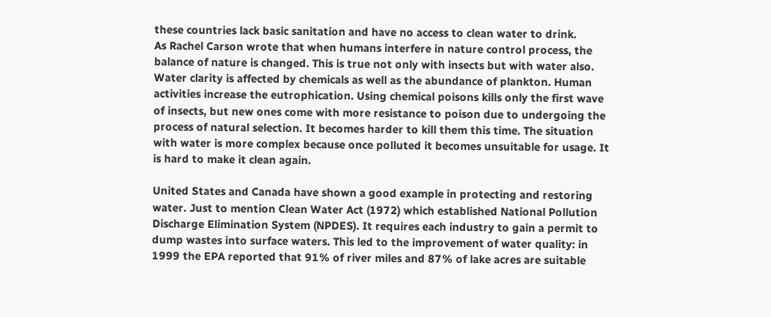these countries lack basic sanitation and have no access to clean water to drink.
As Rachel Carson wrote that when humans interfere in nature control process, the balance of nature is changed. This is true not only with insects but with water also. Water clarity is affected by chemicals as well as the abundance of plankton. Human activities increase the eutrophication. Using chemical poisons kills only the first wave of insects, but new ones come with more resistance to poison due to undergoing the process of natural selection. It becomes harder to kill them this time. The situation with water is more complex because once polluted it becomes unsuitable for usage. It is hard to make it clean again.

United States and Canada have shown a good example in protecting and restoring water. Just to mention Clean Water Act (1972) which established National Pollution Discharge Elimination System (NPDES). It requires each industry to gain a permit to dump wastes into surface waters. This led to the improvement of water quality: in 1999 the EPA reported that 91% of river miles and 87% of lake acres are suitable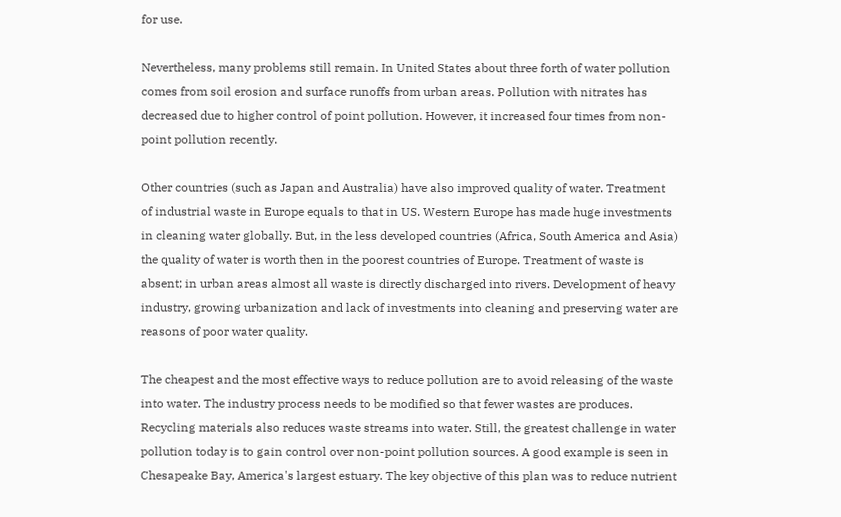for use.

Nevertheless, many problems still remain. In United States about three forth of water pollution comes from soil erosion and surface runoffs from urban areas. Pollution with nitrates has decreased due to higher control of point pollution. However, it increased four times from non-point pollution recently.

Other countries (such as Japan and Australia) have also improved quality of water. Treatment of industrial waste in Europe equals to that in US. Western Europe has made huge investments in cleaning water globally. But, in the less developed countries (Africa, South America and Asia) the quality of water is worth then in the poorest countries of Europe. Treatment of waste is absent; in urban areas almost all waste is directly discharged into rivers. Development of heavy industry, growing urbanization and lack of investments into cleaning and preserving water are reasons of poor water quality.

The cheapest and the most effective ways to reduce pollution are to avoid releasing of the waste into water. The industry process needs to be modified so that fewer wastes are produces. Recycling materials also reduces waste streams into water. Still, the greatest challenge in water pollution today is to gain control over non-point pollution sources. A good example is seen in Chesapeake Bay, America's largest estuary. The key objective of this plan was to reduce nutrient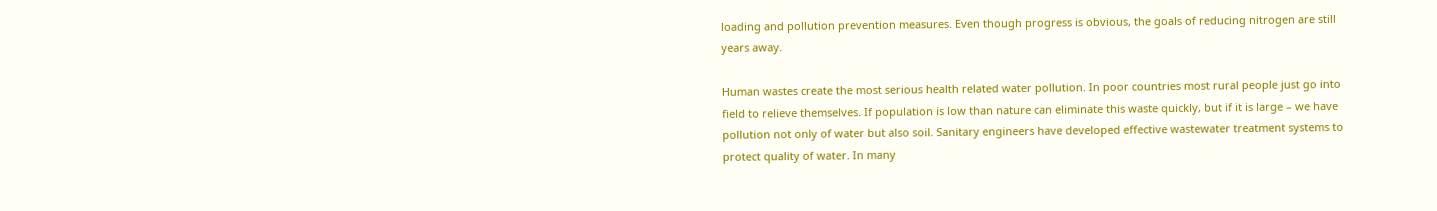loading and pollution prevention measures. Even though progress is obvious, the goals of reducing nitrogen are still years away.

Human wastes create the most serious health related water pollution. In poor countries most rural people just go into field to relieve themselves. If population is low than nature can eliminate this waste quickly, but if it is large – we have pollution not only of water but also soil. Sanitary engineers have developed effective wastewater treatment systems to protect quality of water. In many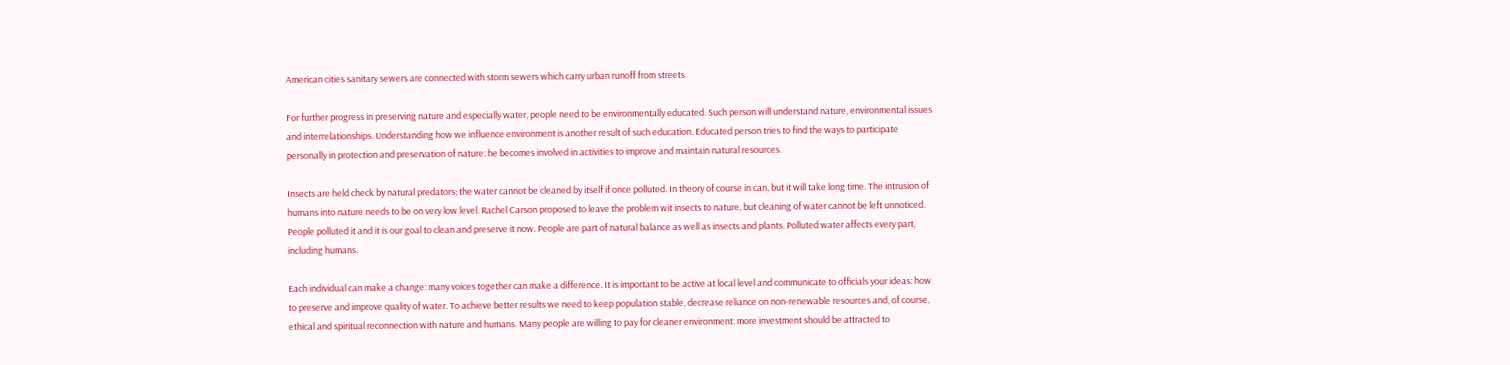American cities sanitary sewers are connected with storm sewers which carry urban runoff from streets.

For further progress in preserving nature and especially water, people need to be environmentally educated. Such person will understand nature, environmental issues and interrelationships. Understanding how we influence environment is another result of such education. Educated person tries to find the ways to participate personally in protection and preservation of nature: he becomes involved in activities to improve and maintain natural resources.

Insects are held check by natural predators; the water cannot be cleaned by itself if once polluted. In theory of course in can, but it will take long time. The intrusion of humans into nature needs to be on very low level. Rachel Carson proposed to leave the problem wit insects to nature, but cleaning of water cannot be left unnoticed. People polluted it and it is our goal to clean and preserve it now. People are part of natural balance as well as insects and plants. Polluted water affects every part, including humans.

Each individual can make a change: many voices together can make a difference. It is important to be active at local level and communicate to officials your ideas: how to preserve and improve quality of water. To achieve better results we need to keep population stable, decrease reliance on non-renewable resources and, of course, ethical and spiritual reconnection with nature and humans. Many people are willing to pay for cleaner environment: more investment should be attracted to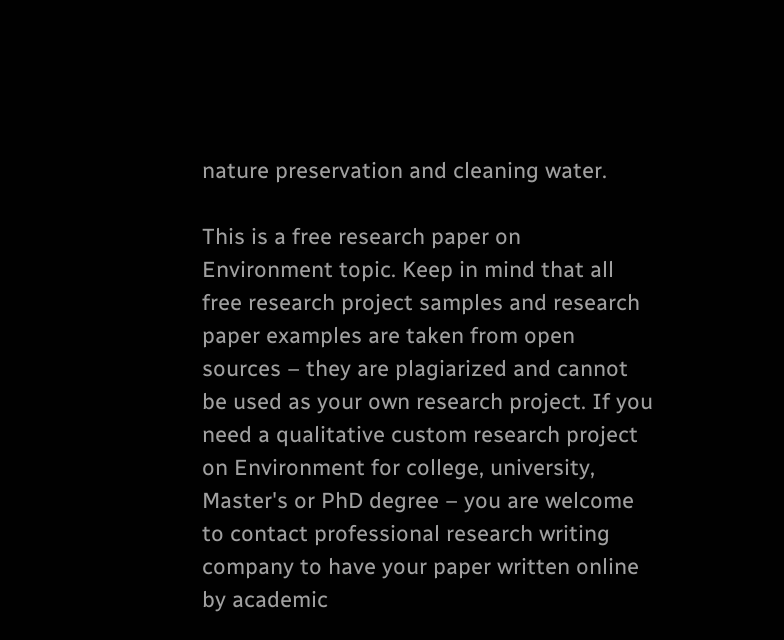nature preservation and cleaning water.

This is a free research paper on Environment topic. Keep in mind that all free research project samples and research paper examples are taken from open sources – they are plagiarized and cannot be used as your own research project. If you need a qualitative custom research project on Environment for college, university, Master's or PhD degree – you are welcome to contact professional research writing company to have your paper written online by academic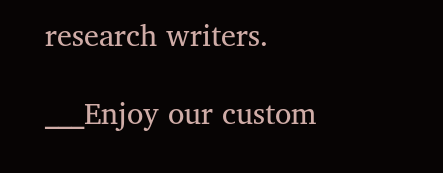research writers.

___Enjoy our custom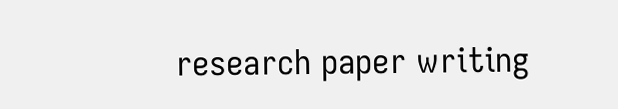research paper writing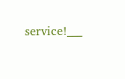service!___